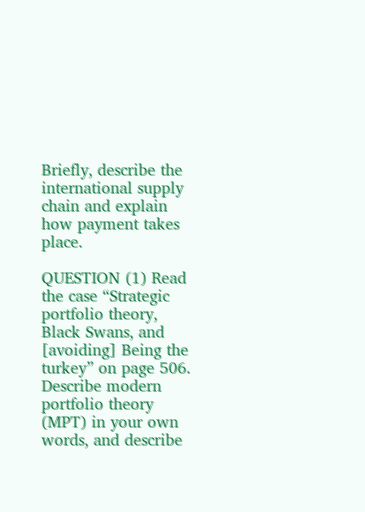Briefly, describe the international supply chain and explain how payment takes place.

QUESTION (1) Read the case “Strategic portfolio theory, Black Swans, and [avoiding] Being the turkey” on page 506. Describe modern portfolio theory (MPT) in your own words, and describe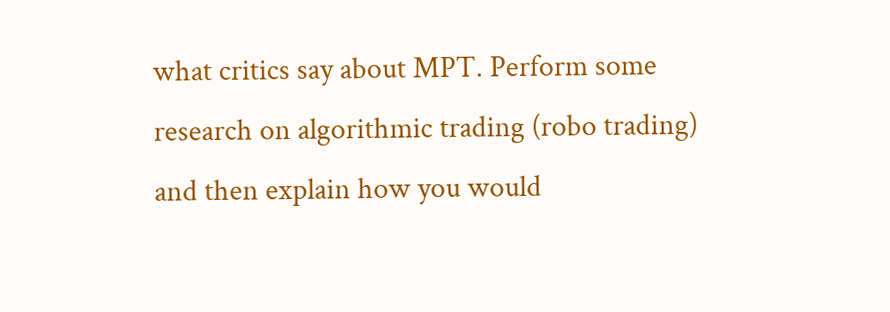what critics say about MPT. Perform some research on algorithmic trading (robo trading) and then explain how you would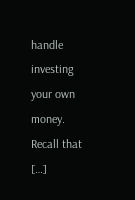handle investing your own money. Recall that […]